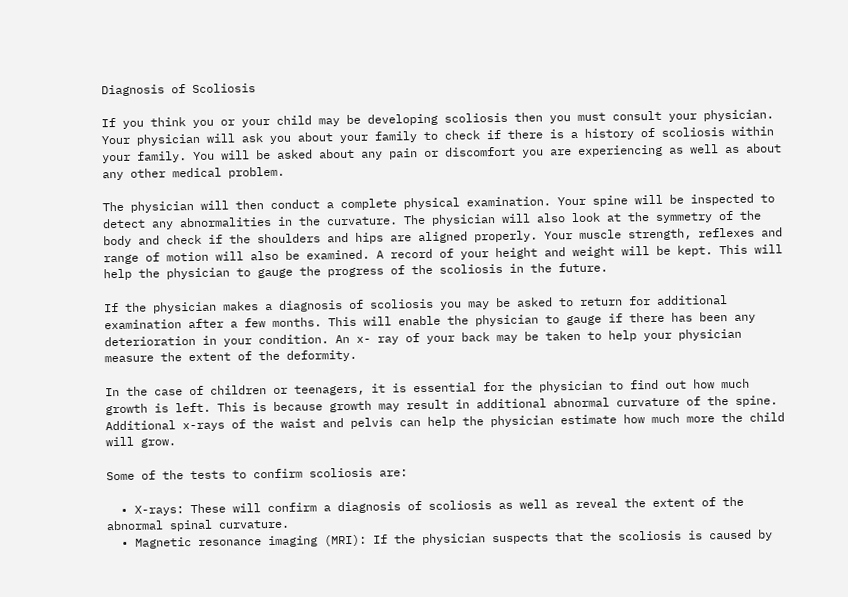Diagnosis of Scoliosis

If you think you or your child may be developing scoliosis then you must consult your physician. Your physician will ask you about your family to check if there is a history of scoliosis within your family. You will be asked about any pain or discomfort you are experiencing as well as about any other medical problem.

The physician will then conduct a complete physical examination. Your spine will be inspected to detect any abnormalities in the curvature. The physician will also look at the symmetry of the body and check if the shoulders and hips are aligned properly. Your muscle strength, reflexes and range of motion will also be examined. A record of your height and weight will be kept. This will help the physician to gauge the progress of the scoliosis in the future.

If the physician makes a diagnosis of scoliosis you may be asked to return for additional examination after a few months. This will enable the physician to gauge if there has been any deterioration in your condition. An x- ray of your back may be taken to help your physician measure the extent of the deformity.

In the case of children or teenagers, it is essential for the physician to find out how much growth is left. This is because growth may result in additional abnormal curvature of the spine. Additional x-rays of the waist and pelvis can help the physician estimate how much more the child will grow.

Some of the tests to confirm scoliosis are:

  • X-rays: These will confirm a diagnosis of scoliosis as well as reveal the extent of the abnormal spinal curvature.
  • Magnetic resonance imaging (MRI): If the physician suspects that the scoliosis is caused by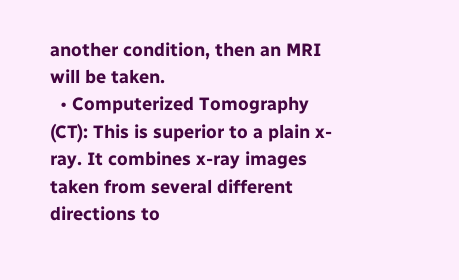another condition, then an MRI will be taken.
  • Computerized Tomography (CT): This is superior to a plain x-ray. It combines x-ray images taken from several different directions to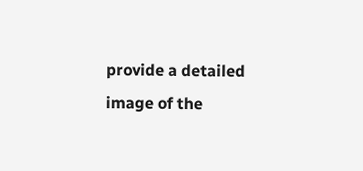provide a detailed image of the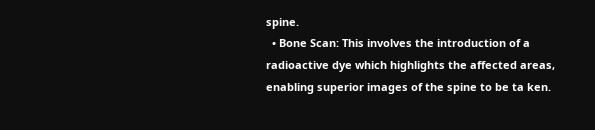spine.
  • Bone Scan: This involves the introduction of a radioactive dye which highlights the affected areas, enabling superior images of the spine to be ta ken.